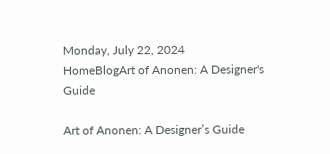Monday, July 22, 2024
HomeBlogArt of Anonen: A Designer's Guide

Art of Anonen: A Designer’s Guide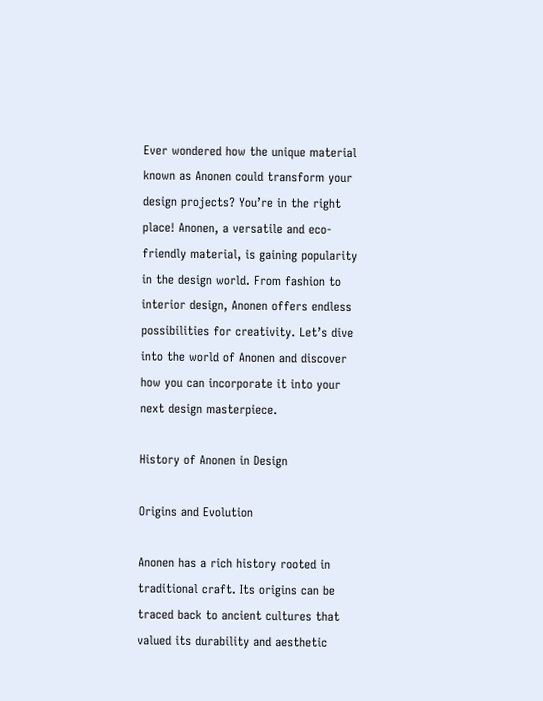Ever wondered how the unique material known as Anonen could transform your design projects? You’re in the right place! Anonen, a versatile and eco-friendly material, is gaining popularity in the design world. From fashion to interior design, Anonen offers endless possibilities for creativity. Let’s dive into the world of Anonen and discover how you can incorporate it into your next design masterpiece.

History of Anonen in Design

Origins and Evolution

Anonen has a rich history rooted in traditional craft. Its origins can be traced back to ancient cultures that valued its durability and aesthetic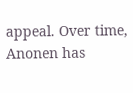appeal. Over time, Anonen has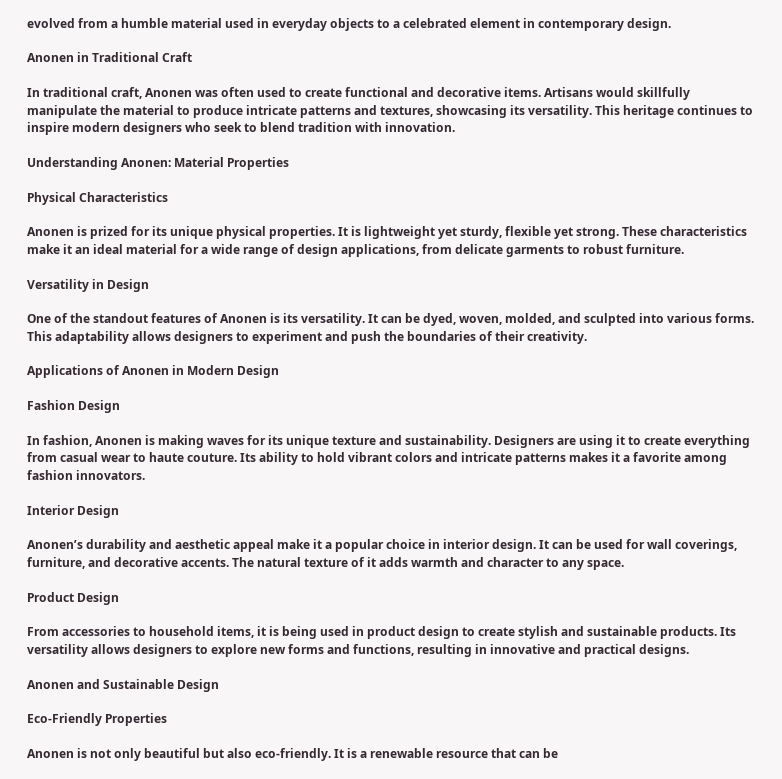evolved from a humble material used in everyday objects to a celebrated element in contemporary design.

Anonen in Traditional Craft

In traditional craft, Anonen was often used to create functional and decorative items. Artisans would skillfully manipulate the material to produce intricate patterns and textures, showcasing its versatility. This heritage continues to inspire modern designers who seek to blend tradition with innovation.

Understanding Anonen: Material Properties

Physical Characteristics

Anonen is prized for its unique physical properties. It is lightweight yet sturdy, flexible yet strong. These characteristics make it an ideal material for a wide range of design applications, from delicate garments to robust furniture.

Versatility in Design

One of the standout features of Anonen is its versatility. It can be dyed, woven, molded, and sculpted into various forms. This adaptability allows designers to experiment and push the boundaries of their creativity.

Applications of Anonen in Modern Design

Fashion Design

In fashion, Anonen is making waves for its unique texture and sustainability. Designers are using it to create everything from casual wear to haute couture. Its ability to hold vibrant colors and intricate patterns makes it a favorite among fashion innovators.

Interior Design

Anonen’s durability and aesthetic appeal make it a popular choice in interior design. It can be used for wall coverings, furniture, and decorative accents. The natural texture of it adds warmth and character to any space.

Product Design

From accessories to household items, it is being used in product design to create stylish and sustainable products. Its versatility allows designers to explore new forms and functions, resulting in innovative and practical designs.

Anonen and Sustainable Design

Eco-Friendly Properties

Anonen is not only beautiful but also eco-friendly. It is a renewable resource that can be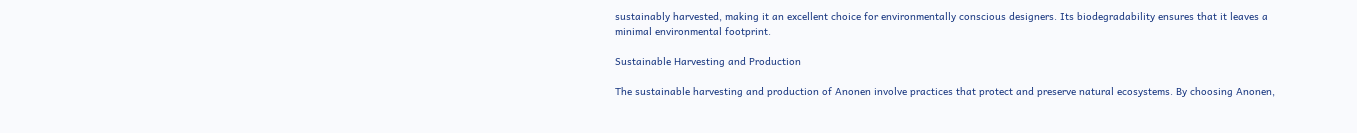sustainably harvested, making it an excellent choice for environmentally conscious designers. Its biodegradability ensures that it leaves a minimal environmental footprint.

Sustainable Harvesting and Production

The sustainable harvesting and production of Anonen involve practices that protect and preserve natural ecosystems. By choosing Anonen,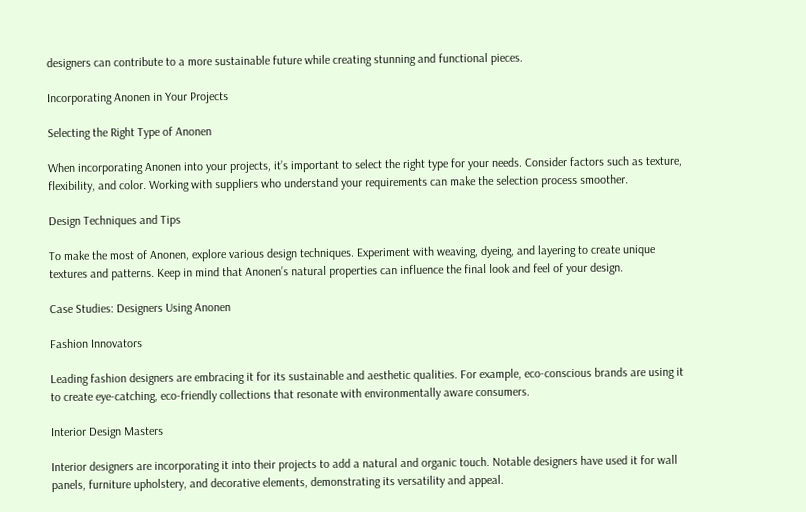designers can contribute to a more sustainable future while creating stunning and functional pieces.

Incorporating Anonen in Your Projects

Selecting the Right Type of Anonen

When incorporating Anonen into your projects, it’s important to select the right type for your needs. Consider factors such as texture, flexibility, and color. Working with suppliers who understand your requirements can make the selection process smoother.

Design Techniques and Tips

To make the most of Anonen, explore various design techniques. Experiment with weaving, dyeing, and layering to create unique textures and patterns. Keep in mind that Anonen’s natural properties can influence the final look and feel of your design.

Case Studies: Designers Using Anonen

Fashion Innovators

Leading fashion designers are embracing it for its sustainable and aesthetic qualities. For example, eco-conscious brands are using it to create eye-catching, eco-friendly collections that resonate with environmentally aware consumers.

Interior Design Masters

Interior designers are incorporating it into their projects to add a natural and organic touch. Notable designers have used it for wall panels, furniture upholstery, and decorative elements, demonstrating its versatility and appeal.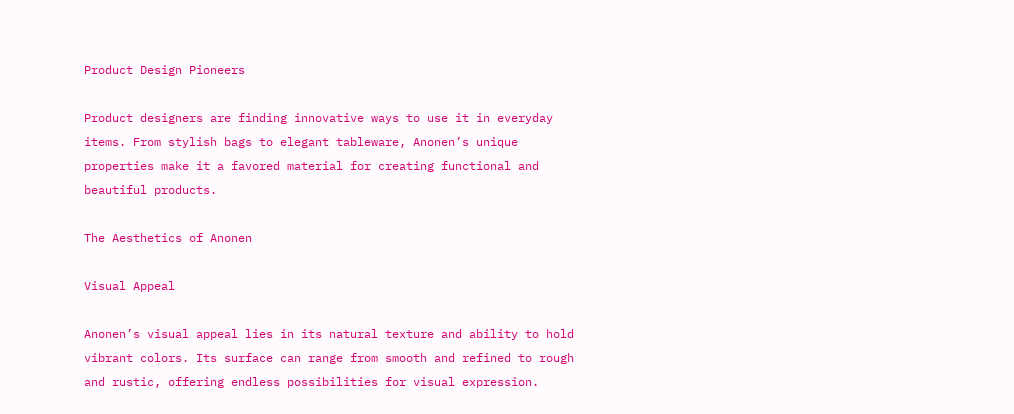Product Design Pioneers

Product designers are finding innovative ways to use it in everyday items. From stylish bags to elegant tableware, Anonen’s unique properties make it a favored material for creating functional and beautiful products.

The Aesthetics of Anonen

Visual Appeal

Anonen’s visual appeal lies in its natural texture and ability to hold vibrant colors. Its surface can range from smooth and refined to rough and rustic, offering endless possibilities for visual expression.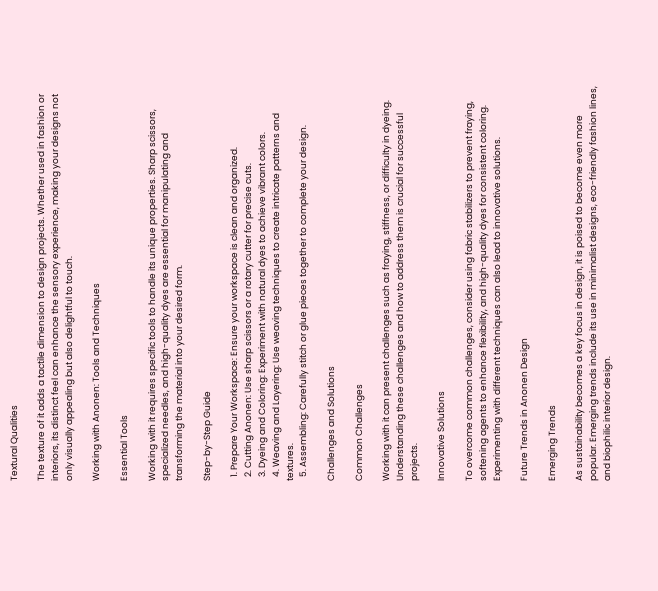Textural Qualities

The texture of it adds a tactile dimension to design projects. Whether used in fashion or interiors, its distinct feel can enhance the sensory experience, making your designs not only visually appealing but also delightful to touch.

Working with Anonen: Tools and Techniques

Essential Tools

Working with it requires specific tools to handle its unique properties. Sharp scissors, specialized needles, and high-quality dyes are essential for manipulating and transforming the material into your desired form.

Step-by-Step Guide

  1. Prepare Your Workspace: Ensure your workspace is clean and organized.
  2. Cutting Anonen: Use sharp scissors or a rotary cutter for precise cuts.
  3. Dyeing and Coloring: Experiment with natural dyes to achieve vibrant colors.
  4. Weaving and Layering: Use weaving techniques to create intricate patterns and textures.
  5. Assembling: Carefully stitch or glue pieces together to complete your design.

Challenges and Solutions

Common Challenges

Working with it can present challenges such as fraying, stiffness, or difficulty in dyeing. Understanding these challenges and how to address them is crucial for successful projects.

Innovative Solutions

To overcome common challenges, consider using fabric stabilizers to prevent fraying, softening agents to enhance flexibility, and high-quality dyes for consistent coloring. Experimenting with different techniques can also lead to innovative solutions.

Future Trends in Anonen Design

Emerging Trends

As sustainability becomes a key focus in design, it is poised to become even more popular. Emerging trends include its use in minimalist designs, eco-friendly fashion lines, and biophilic interior design.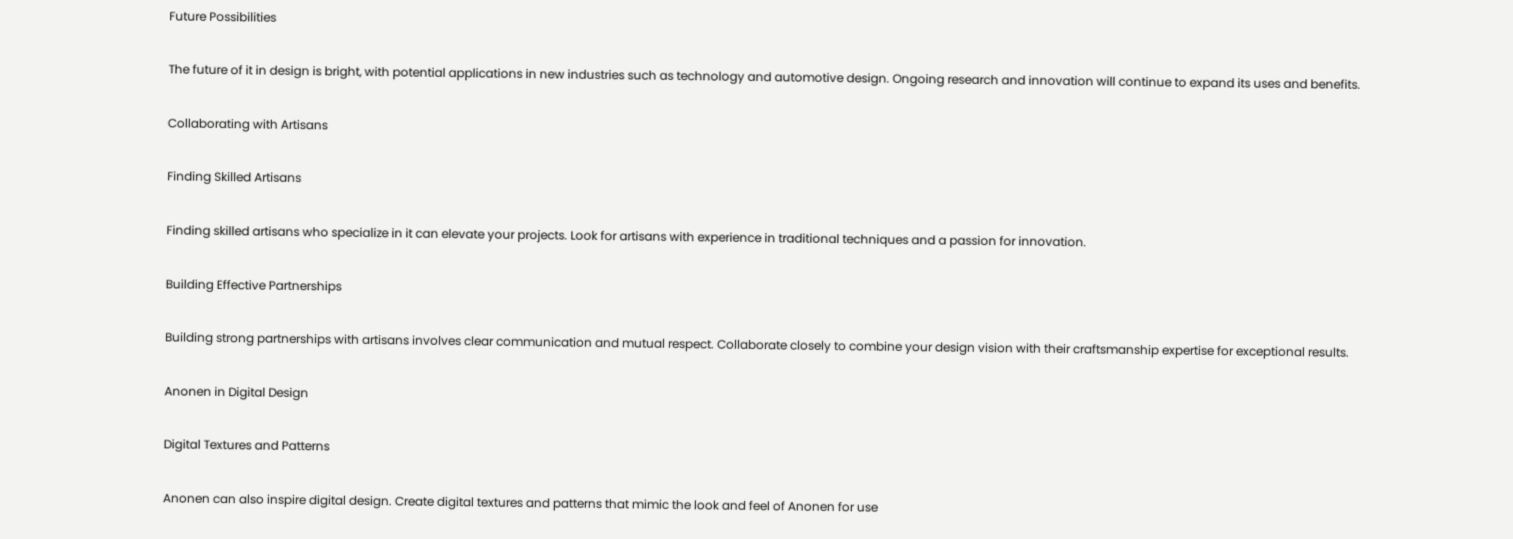Future Possibilities

The future of it in design is bright, with potential applications in new industries such as technology and automotive design. Ongoing research and innovation will continue to expand its uses and benefits.

Collaborating with Artisans

Finding Skilled Artisans

Finding skilled artisans who specialize in it can elevate your projects. Look for artisans with experience in traditional techniques and a passion for innovation.

Building Effective Partnerships

Building strong partnerships with artisans involves clear communication and mutual respect. Collaborate closely to combine your design vision with their craftsmanship expertise for exceptional results.

Anonen in Digital Design

Digital Textures and Patterns

Anonen can also inspire digital design. Create digital textures and patterns that mimic the look and feel of Anonen for use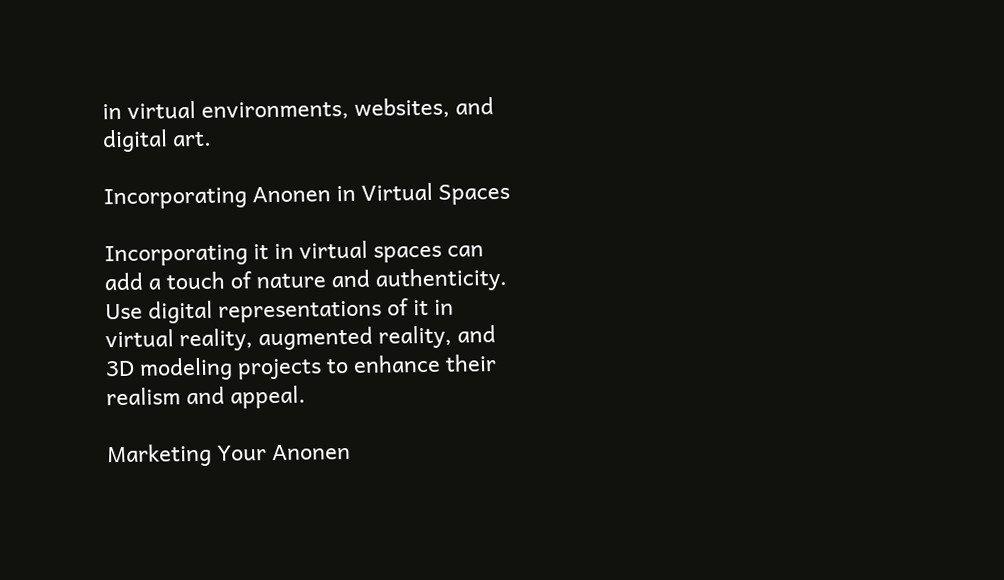in virtual environments, websites, and digital art.

Incorporating Anonen in Virtual Spaces

Incorporating it in virtual spaces can add a touch of nature and authenticity. Use digital representations of it in virtual reality, augmented reality, and 3D modeling projects to enhance their realism and appeal.

Marketing Your Anonen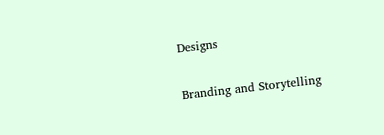Designs

Branding and Storytelling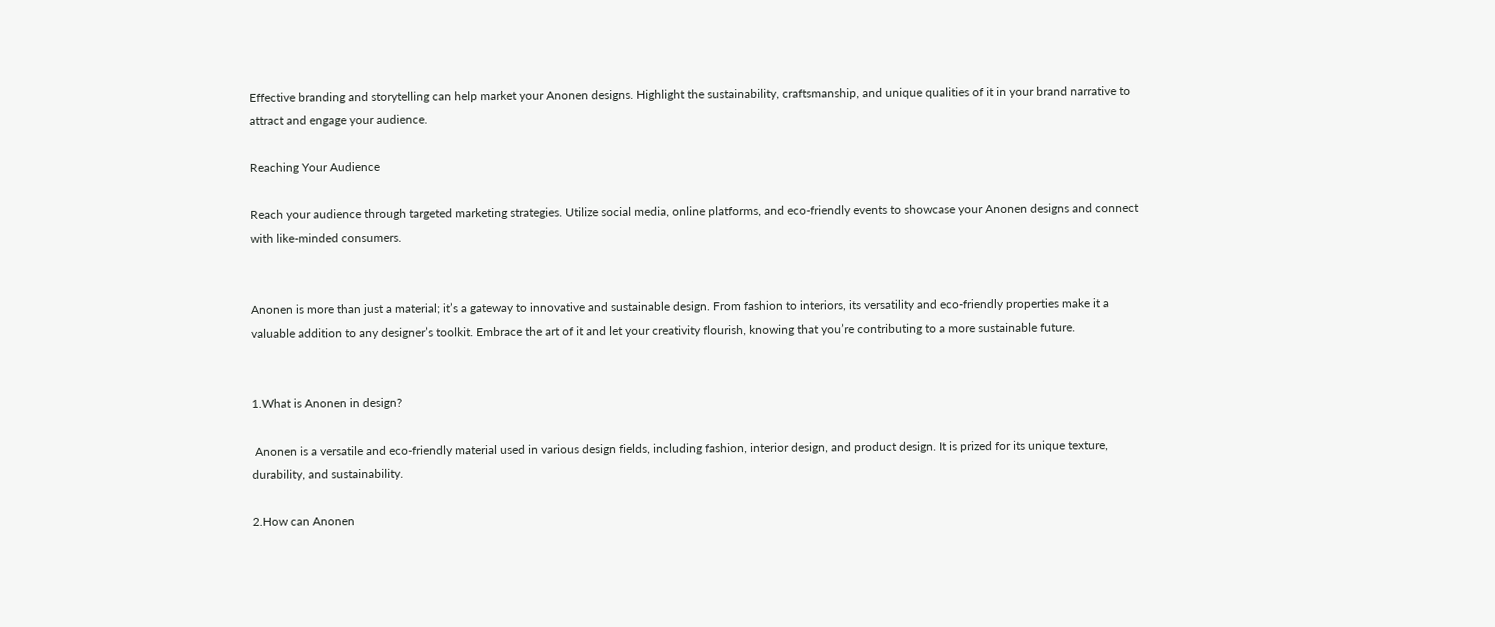Effective branding and storytelling can help market your Anonen designs. Highlight the sustainability, craftsmanship, and unique qualities of it in your brand narrative to attract and engage your audience.

Reaching Your Audience

Reach your audience through targeted marketing strategies. Utilize social media, online platforms, and eco-friendly events to showcase your Anonen designs and connect with like-minded consumers.


Anonen is more than just a material; it’s a gateway to innovative and sustainable design. From fashion to interiors, its versatility and eco-friendly properties make it a valuable addition to any designer’s toolkit. Embrace the art of it and let your creativity flourish, knowing that you’re contributing to a more sustainable future.


1.What is Anonen in design?

 Anonen is a versatile and eco-friendly material used in various design fields, including fashion, interior design, and product design. It is prized for its unique texture, durability, and sustainability.

2.How can Anonen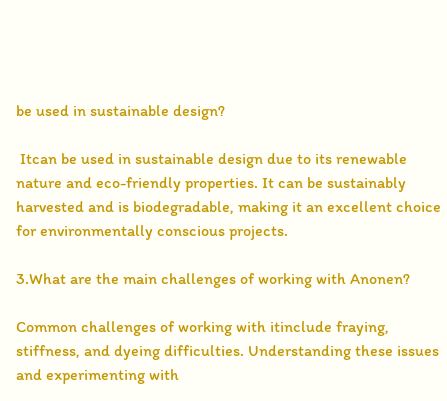be used in sustainable design?

 Itcan be used in sustainable design due to its renewable nature and eco-friendly properties. It can be sustainably harvested and is biodegradable, making it an excellent choice for environmentally conscious projects.

3.What are the main challenges of working with Anonen?

Common challenges of working with itinclude fraying, stiffness, and dyeing difficulties. Understanding these issues and experimenting with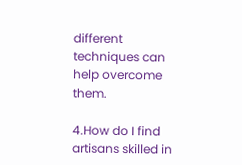different techniques can help overcome them.

4.How do I find artisans skilled in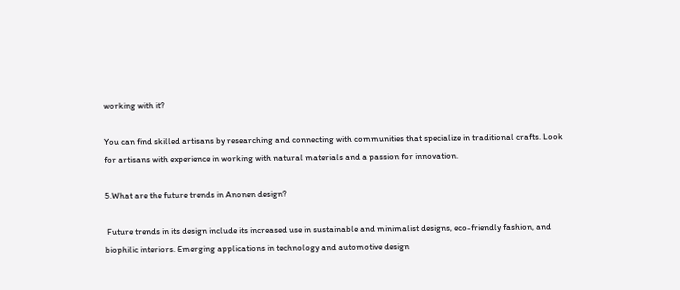working with it?

You can find skilled artisans by researching and connecting with communities that specialize in traditional crafts. Look for artisans with experience in working with natural materials and a passion for innovation.

5.What are the future trends in Anonen design?

 Future trends in its design include its increased use in sustainable and minimalist designs, eco-friendly fashion, and biophilic interiors. Emerging applications in technology and automotive design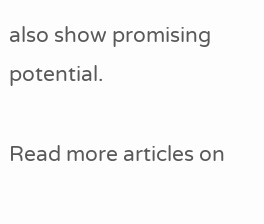also show promising potential.

Read more articles on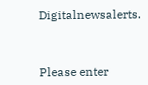Digitalnewsalerts.



Please enter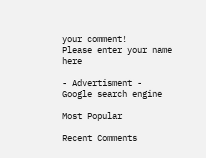your comment!
Please enter your name here

- Advertisment -
Google search engine

Most Popular

Recent Comments